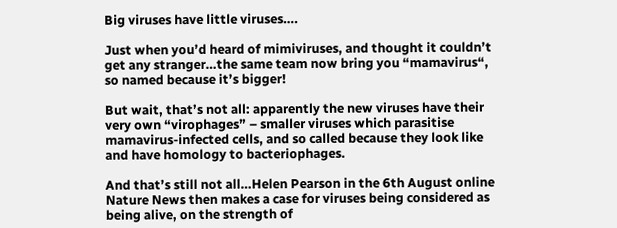Big viruses have little viruses….

Just when you’d heard of mimiviruses, and thought it couldn’t get any stranger…the same team now bring you “mamavirus“, so named because it’s bigger!

But wait, that’s not all: apparently the new viruses have their very own “virophages” – smaller viruses which parasitise mamavirus-infected cells, and so called because they look like and have homology to bacteriophages.

And that’s still not all…Helen Pearson in the 6th August online Nature News then makes a case for viruses being considered as being alive, on the strength of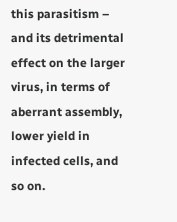this parasitism – and its detrimental effect on the larger virus, in terms of aberrant assembly, lower yield in infected cells, and so on.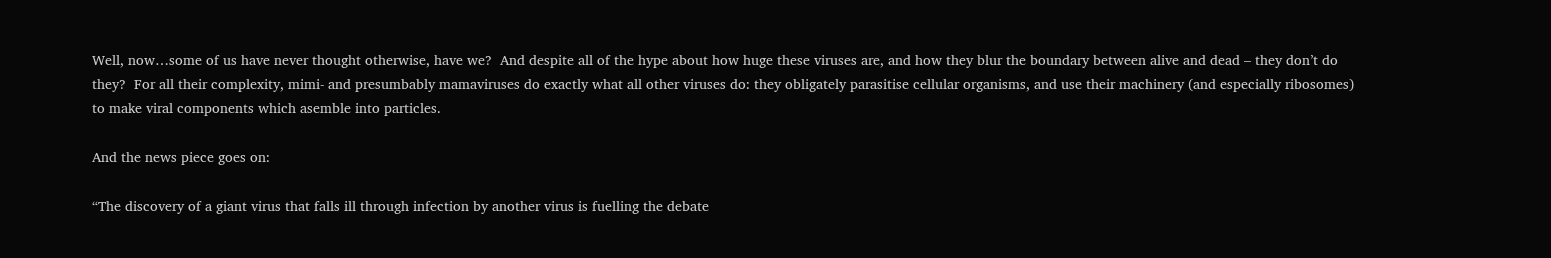Well, now…some of us have never thought otherwise, have we?  And despite all of the hype about how huge these viruses are, and how they blur the boundary between alive and dead – they don’t do they?  For all their complexity, mimi- and presumbably mamaviruses do exactly what all other viruses do: they obligately parasitise cellular organisms, and use their machinery (and especially ribosomes) to make viral components which asemble into particles.

And the news piece goes on:

“The discovery of a giant virus that falls ill through infection by another virus is fuelling the debate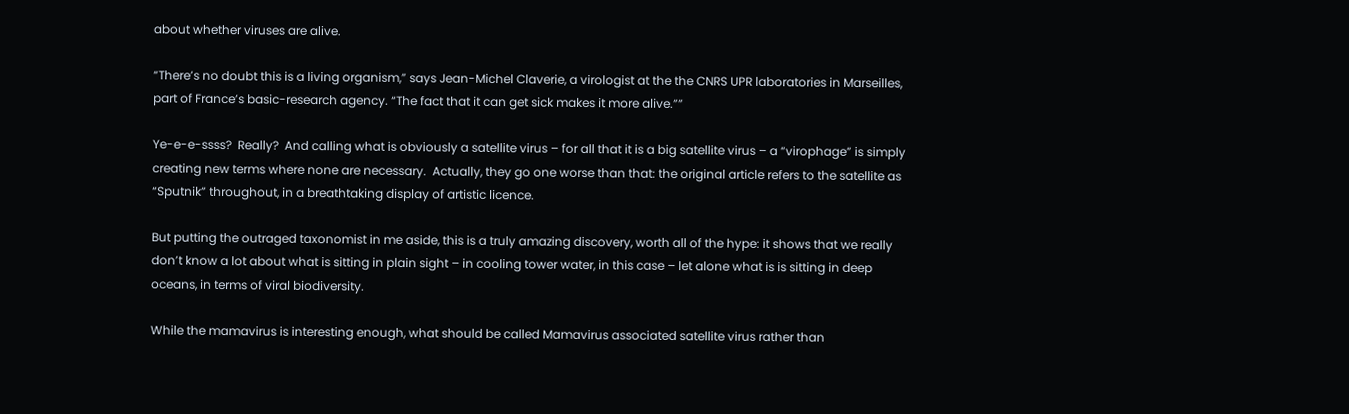about whether viruses are alive.

“There’s no doubt this is a living organism,” says Jean-Michel Claverie, a virologist at the the CNRS UPR laboratories in Marseilles, part of France’s basic-research agency. “The fact that it can get sick makes it more alive.””

Ye-e-e-ssss?  Really?  And calling what is obviously a satellite virus – for all that it is a big satellite virus – a “virophage” is simply creating new terms where none are necessary.  Actually, they go one worse than that: the original article refers to the satellite as “Sputnik” throughout, in a breathtaking display of artistic licence.

But putting the outraged taxonomist in me aside, this is a truly amazing discovery, worth all of the hype: it shows that we really don’t know a lot about what is sitting in plain sight – in cooling tower water, in this case – let alone what is is sitting in deep oceans, in terms of viral biodiversity.

While the mamavirus is interesting enough, what should be called Mamavirus associated satellite virus rather than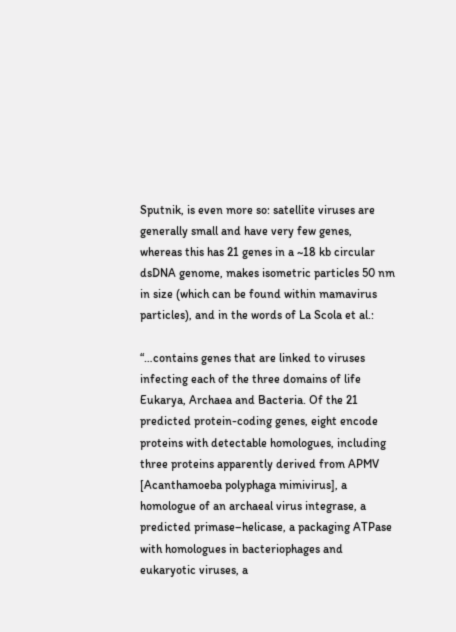Sputnik, is even more so: satellite viruses are generally small and have very few genes, whereas this has 21 genes in a ~18 kb circular dsDNA genome, makes isometric particles 50 nm in size (which can be found within mamavirus particles), and in the words of La Scola et al.:

“…contains genes that are linked to viruses infecting each of the three domains of life Eukarya, Archaea and Bacteria. Of the 21 predicted protein-coding genes, eight encode proteins with detectable homologues, including three proteins apparently derived from APMV [Acanthamoeba polyphaga mimivirus], a homologue of an archaeal virus integrase, a predicted primase–helicase, a packaging ATPase with homologues in bacteriophages and eukaryotic viruses, a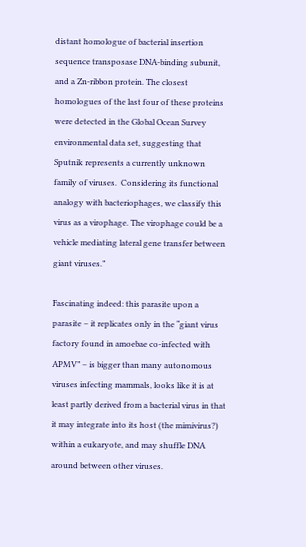distant homologue of bacterial insertion sequence transposase DNA-binding subunit, and a Zn-ribbon protein. The closest homologues of the last four of these proteins were detected in the Global Ocean Survey environmental data set, suggesting that Sputnik represents a currently unknown family of viruses.  Considering its functional analogy with bacteriophages, we classify this virus as a virophage. The virophage could be a vehicle mediating lateral gene transfer between giant viruses.”

Fascinating indeed: this parasite upon a parasite – it replicates only in the “giant virus factory found in amoebae co-infected with APMV” – is bigger than many autonomous viruses infecting mammals, looks like it is at least partly derived from a bacterial virus in that it may integrate into its host (the mimivirus?) within a eukaryote, and may shuffle DNA around between other viruses.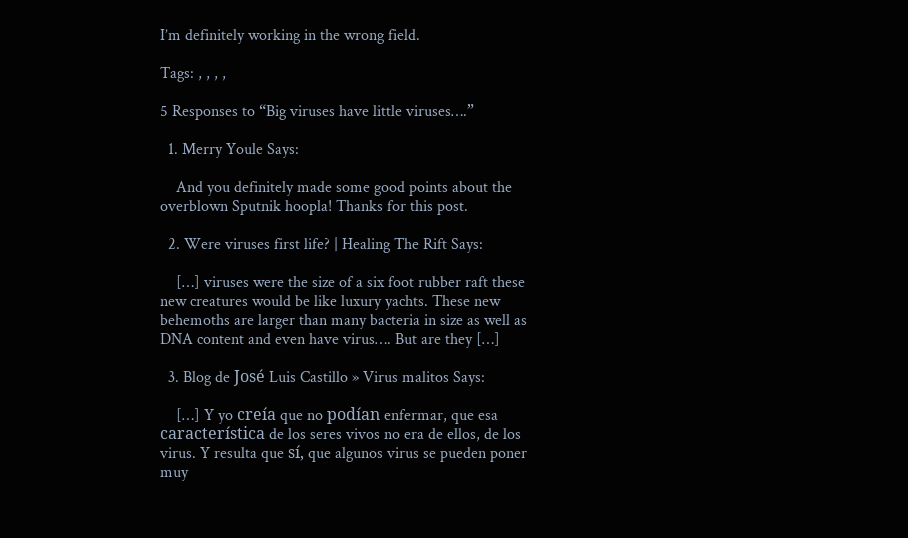I’m definitely working in the wrong field.

Tags: , , , ,

5 Responses to “Big viruses have little viruses….”

  1. Merry Youle Says:

    And you definitely made some good points about the overblown Sputnik hoopla! Thanks for this post.

  2. Were viruses first life? | Healing The Rift Says:

    […] viruses were the size of a six foot rubber raft these new creatures would be like luxury yachts. These new behemoths are larger than many bacteria in size as well as DNA content and even have virus…. But are they […]

  3. Blog de José Luis Castillo » Virus malitos Says:

    […] Y yo creía que no podían enfermar, que esa característica de los seres vivos no era de ellos, de los virus. Y resulta que sí, que algunos virus se pueden poner muy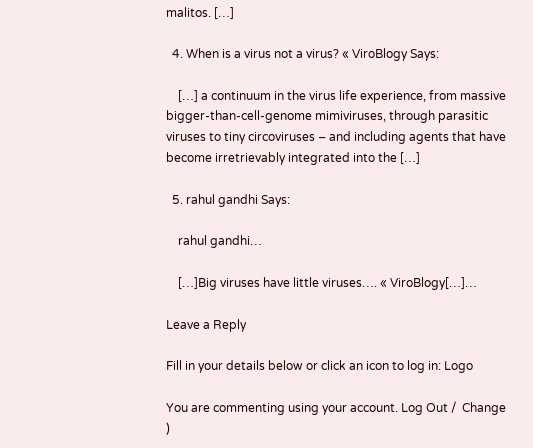malitos. […]

  4. When is a virus not a virus? « ViroBlogy Says:

    […] a continuum in the virus life experience, from massive bigger-than-cell-genome mimiviruses, through parasitic viruses to tiny circoviruses – and including agents that have become irretrievably integrated into the […]

  5. rahul gandhi Says:

    rahul gandhi…

    […]Big viruses have little viruses…. « ViroBlogy[…]…

Leave a Reply

Fill in your details below or click an icon to log in: Logo

You are commenting using your account. Log Out /  Change )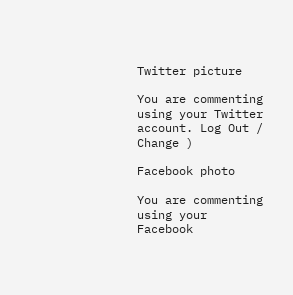Twitter picture

You are commenting using your Twitter account. Log Out /  Change )

Facebook photo

You are commenting using your Facebook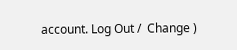account. Log Out /  Change )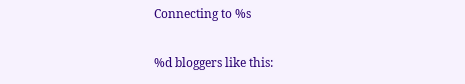Connecting to %s

%d bloggers like this: